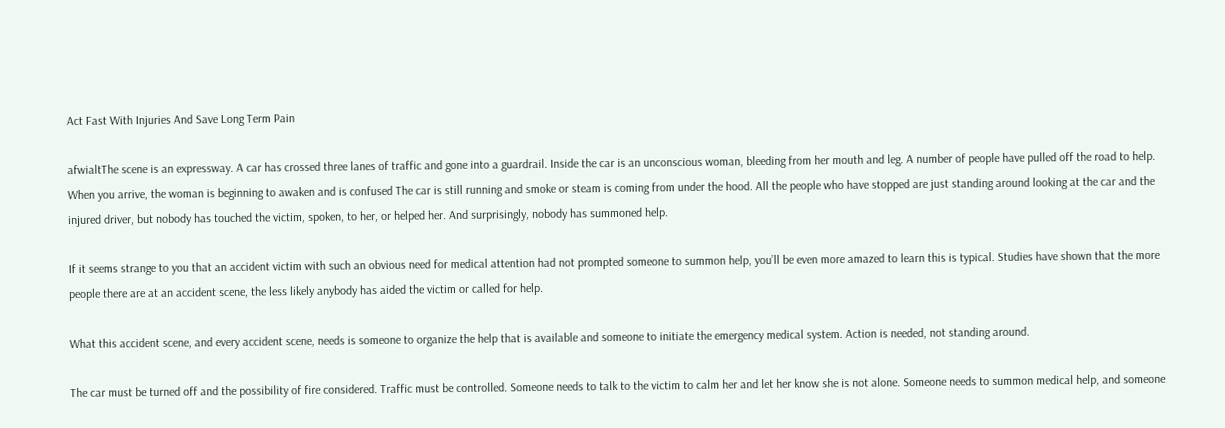Act Fast With Injuries And Save Long Term Pain

afwialtThe scene is an expressway. A car has crossed three lanes of traffic and gone into a guardrail. Inside the car is an unconscious woman, bleeding from her mouth and leg. A number of people have pulled off the road to help. When you arrive, the woman is beginning to awaken and is confused The car is still running and smoke or steam is coming from under the hood. All the people who have stopped are just standing around looking at the car and the injured driver, but nobody has touched the victim, spoken, to her, or helped her. And surprisingly, nobody has summoned help.

If it seems strange to you that an accident victim with such an obvious need for medical attention had not prompted someone to summon help, you’ll be even more amazed to learn this is typical. Studies have shown that the more people there are at an accident scene, the less likely anybody has aided the victim or called for help.

What this accident scene, and every accident scene, needs is someone to organize the help that is available and someone to initiate the emergency medical system. Action is needed, not standing around.

The car must be turned off and the possibility of fire considered. Traffic must be controlled. Someone needs to talk to the victim to calm her and let her know she is not alone. Someone needs to summon medical help, and someone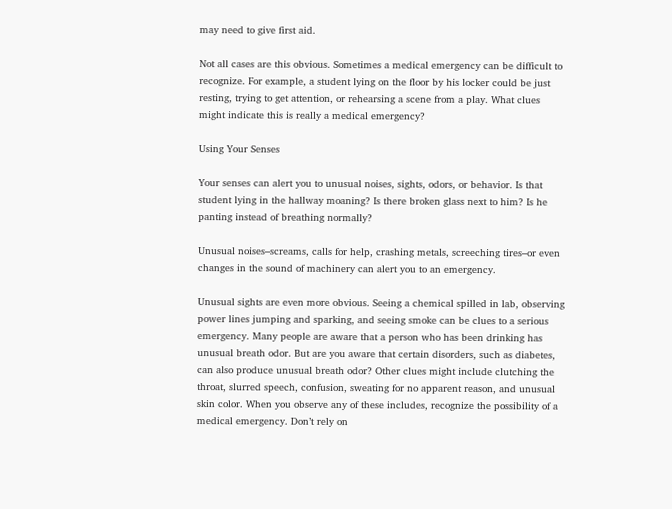may need to give first aid.

Not all cases are this obvious. Sometimes a medical emergency can be difficult to recognize. For example, a student lying on the floor by his locker could be just resting, trying to get attention, or rehearsing a scene from a play. What clues might indicate this is really a medical emergency?

Using Your Senses

Your senses can alert you to unusual noises, sights, odors, or behavior. Is that student lying in the hallway moaning? Is there broken glass next to him? Is he panting instead of breathing normally?

Unusual noises–screams, calls for help, crashing metals, screeching tires–or even changes in the sound of machinery can alert you to an emergency.

Unusual sights are even more obvious. Seeing a chemical spilled in lab, observing power lines jumping and sparking, and seeing smoke can be clues to a serious emergency. Many people are aware that a person who has been drinking has unusual breath odor. But are you aware that certain disorders, such as diabetes, can also produce unusual breath odor? Other clues might include clutching the throat, slurred speech, confusion, sweating for no apparent reason, and unusual skin color. When you observe any of these includes, recognize the possibility of a medical emergency. Don’t rely on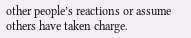other people’s reactions or assume others have taken charge.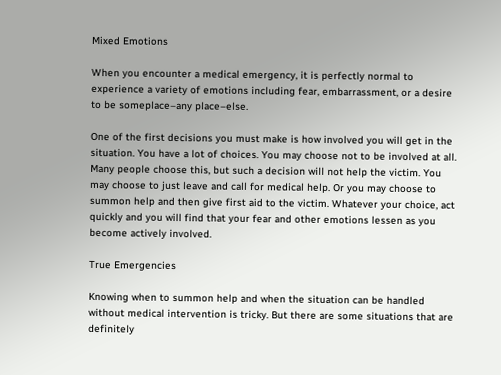Mixed Emotions

When you encounter a medical emergency, it is perfectly normal to experience a variety of emotions including fear, embarrassment, or a desire to be someplace–any place–else.

One of the first decisions you must make is how involved you will get in the situation. You have a lot of choices. You may choose not to be involved at all. Many people choose this, but such a decision will not help the victim. You may choose to just leave and call for medical help. Or you may choose to summon help and then give first aid to the victim. Whatever your choice, act quickly and you will find that your fear and other emotions lessen as you become actively involved.

True Emergencies

Knowing when to summon help and when the situation can be handled without medical intervention is tricky. But there are some situations that are definitely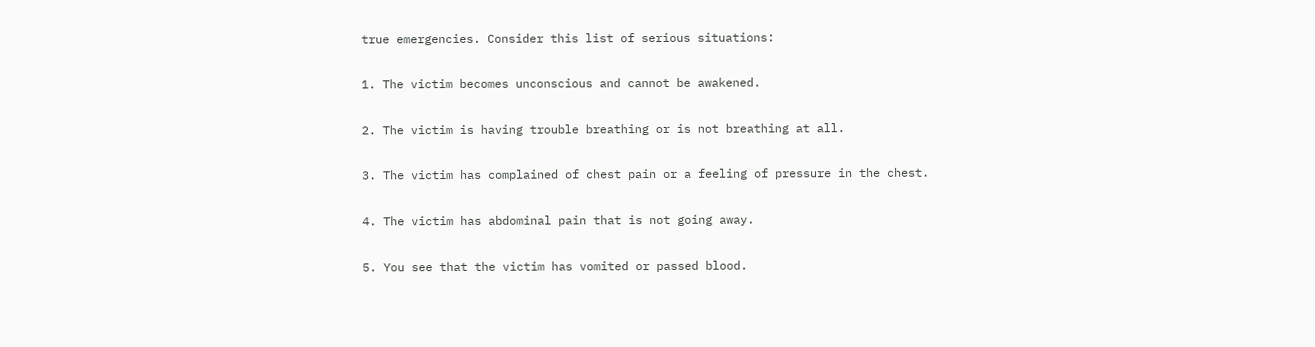true emergencies. Consider this list of serious situations:

1. The victim becomes unconscious and cannot be awakened.

2. The victim is having trouble breathing or is not breathing at all.

3. The victim has complained of chest pain or a feeling of pressure in the chest.

4. The victim has abdominal pain that is not going away.

5. You see that the victim has vomited or passed blood.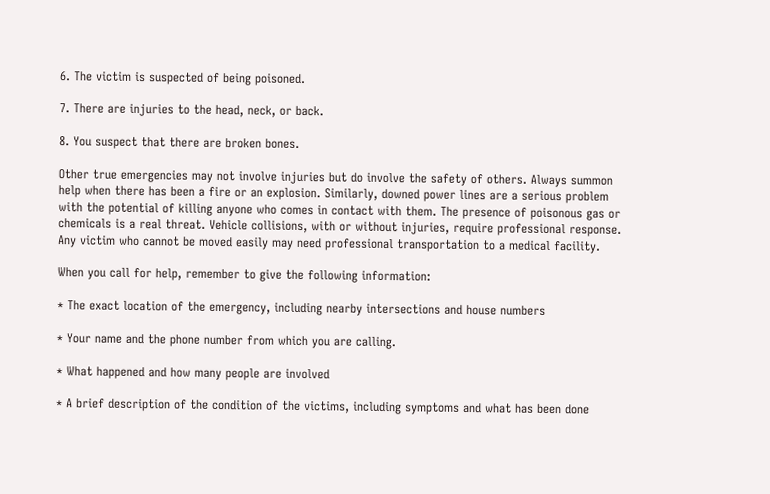6. The victim is suspected of being poisoned.

7. There are injuries to the head, neck, or back.

8. You suspect that there are broken bones.

Other true emergencies may not involve injuries but do involve the safety of others. Always summon help when there has been a fire or an explosion. Similarly, downed power lines are a serious problem with the potential of killing anyone who comes in contact with them. The presence of poisonous gas or chemicals is a real threat. Vehicle collisions, with or without injuries, require professional response. Any victim who cannot be moved easily may need professional transportation to a medical facility.

When you call for help, remember to give the following information:

* The exact location of the emergency, including nearby intersections and house numbers

* Your name and the phone number from which you are calling.

* What happened and how many people are involved

* A brief description of the condition of the victims, including symptoms and what has been done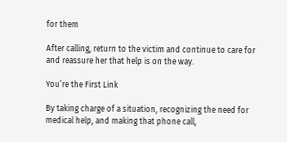for them

After calling, return to the victim and continue to care for and reassure her that help is on the way.

You’re the First Link

By taking charge of a situation, recognizing the need for medical help, and making that phone call,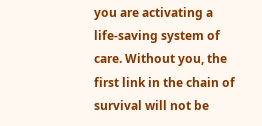you are activating a life-saving system of care. Without you, the first link in the chain of survival will not be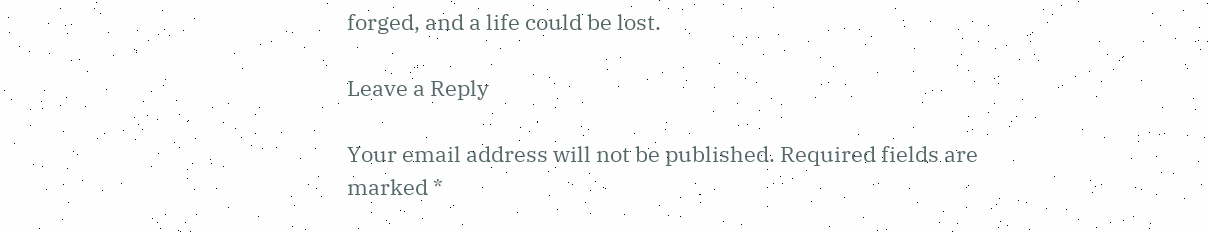forged, and a life could be lost.

Leave a Reply

Your email address will not be published. Required fields are marked *